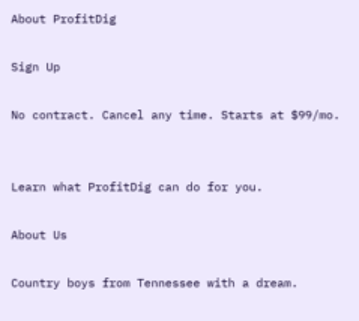About ProfitDig

Sign Up

No contract. Cancel any time. Starts at $99/mo.


Learn what ProfitDig can do for you.

About Us

Country boys from Tennessee with a dream.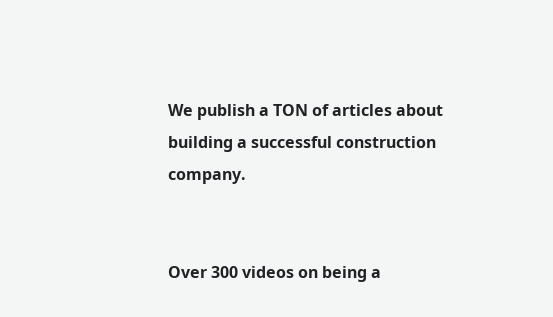We publish a TON of articles about building a successful construction company.


Over 300 videos on being a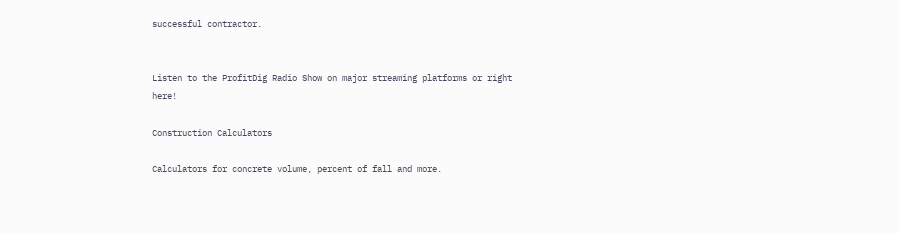successful contractor.


Listen to the ProfitDig Radio Show on major streaming platforms or right here!

Construction Calculators

Calculators for concrete volume, percent of fall and more.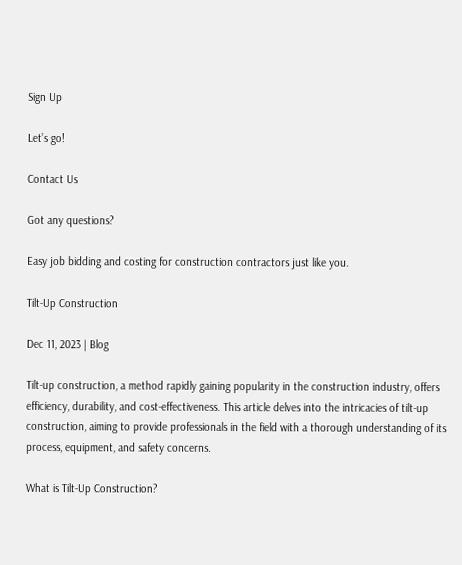Sign Up

Let’s go!

Contact Us

Got any questions?

Easy job bidding and costing for construction contractors just like you.

Tilt-Up Construction

Dec 11, 2023 | Blog

Tilt-up construction, a method rapidly gaining popularity in the construction industry, offers efficiency, durability, and cost-effectiveness. This article delves into the intricacies of tilt-up construction, aiming to provide professionals in the field with a thorough understanding of its process, equipment, and safety concerns.

What is Tilt-Up Construction?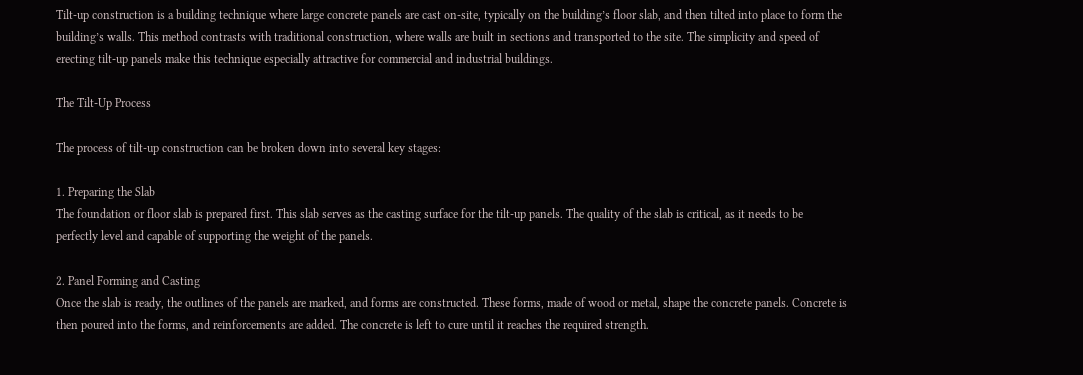Tilt-up construction is a building technique where large concrete panels are cast on-site, typically on the building’s floor slab, and then tilted into place to form the building’s walls. This method contrasts with traditional construction, where walls are built in sections and transported to the site. The simplicity and speed of erecting tilt-up panels make this technique especially attractive for commercial and industrial buildings.

The Tilt-Up Process

The process of tilt-up construction can be broken down into several key stages:

1. Preparing the Slab
The foundation or floor slab is prepared first. This slab serves as the casting surface for the tilt-up panels. The quality of the slab is critical, as it needs to be perfectly level and capable of supporting the weight of the panels.

2. Panel Forming and Casting
Once the slab is ready, the outlines of the panels are marked, and forms are constructed. These forms, made of wood or metal, shape the concrete panels. Concrete is then poured into the forms, and reinforcements are added. The concrete is left to cure until it reaches the required strength.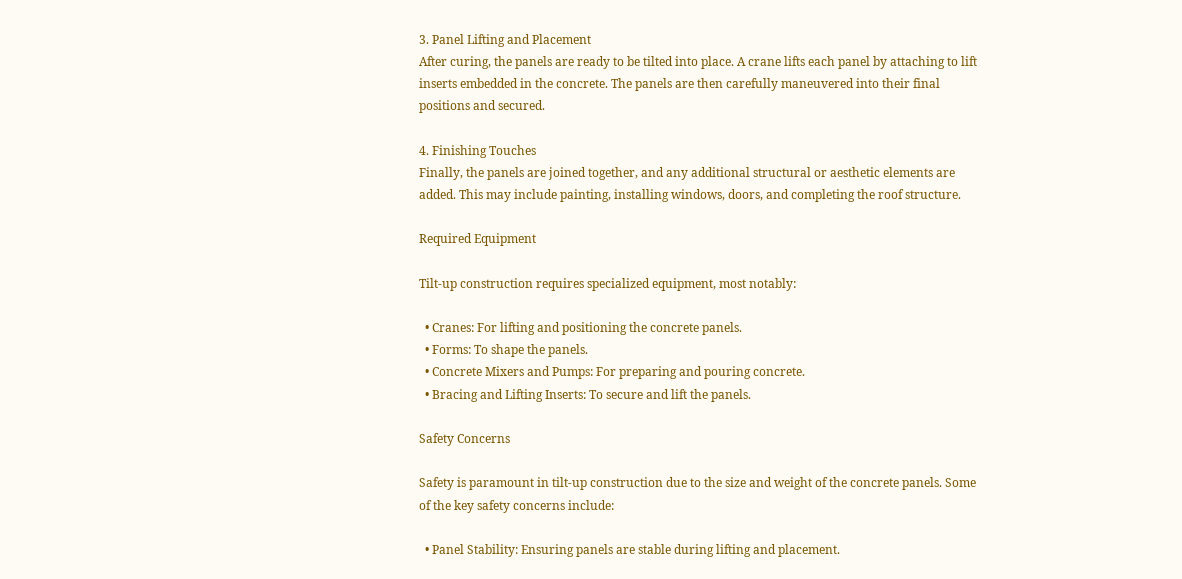3. Panel Lifting and Placement
After curing, the panels are ready to be tilted into place. A crane lifts each panel by attaching to lift inserts embedded in the concrete. The panels are then carefully maneuvered into their final positions and secured.

4. Finishing Touches
Finally, the panels are joined together, and any additional structural or aesthetic elements are added. This may include painting, installing windows, doors, and completing the roof structure.

Required Equipment

Tilt-up construction requires specialized equipment, most notably:

  • Cranes: For lifting and positioning the concrete panels.
  • Forms: To shape the panels.
  • Concrete Mixers and Pumps: For preparing and pouring concrete.
  • Bracing and Lifting Inserts: To secure and lift the panels.

Safety Concerns

Safety is paramount in tilt-up construction due to the size and weight of the concrete panels. Some of the key safety concerns include:

  • Panel Stability: Ensuring panels are stable during lifting and placement.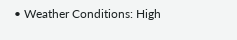• Weather Conditions: High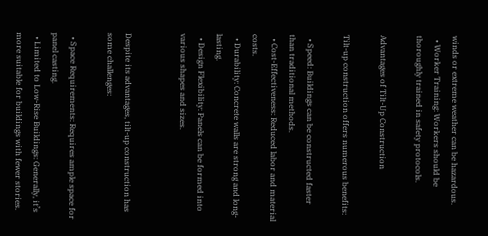winds or extreme weather can be hazardous.
  • Worker Training: Workers should be thoroughly trained in safety protocols.

Advantages of Tilt-Up Construction

Tilt-up construction offers numerous benefits:

  • Speed: Buildings can be constructed faster than traditional methods.
  • Cost-Effectiveness: Reduced labor and material costs.
  • Durability: Concrete walls are strong and long-lasting.
  • Design Flexibility: Panels can be formed into various shapes and sizes.


Despite its advantages, tilt-up construction has some challenges:

  • Space Requirements: Requires ample space for panel casting.
  • Limited to Low-Rise Buildings: Generally, it’s more suitable for buildings with fewer stories.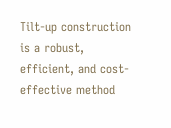Tilt-up construction is a robust, efficient, and cost-effective method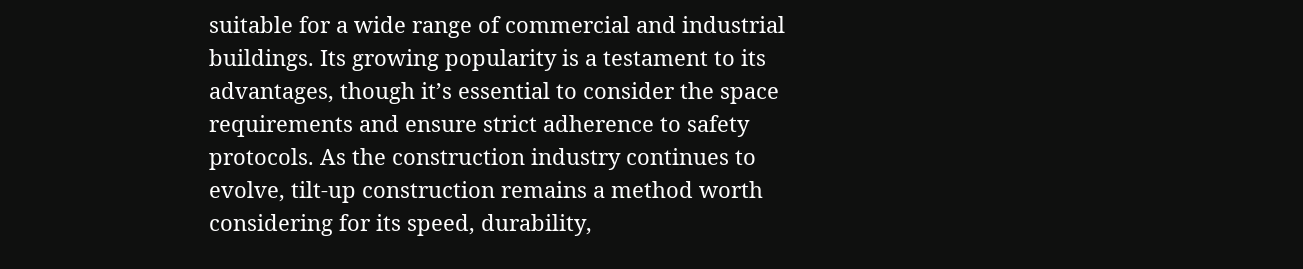suitable for a wide range of commercial and industrial buildings. Its growing popularity is a testament to its advantages, though it’s essential to consider the space requirements and ensure strict adherence to safety protocols. As the construction industry continues to evolve, tilt-up construction remains a method worth considering for its speed, durability,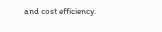and cost efficiency.